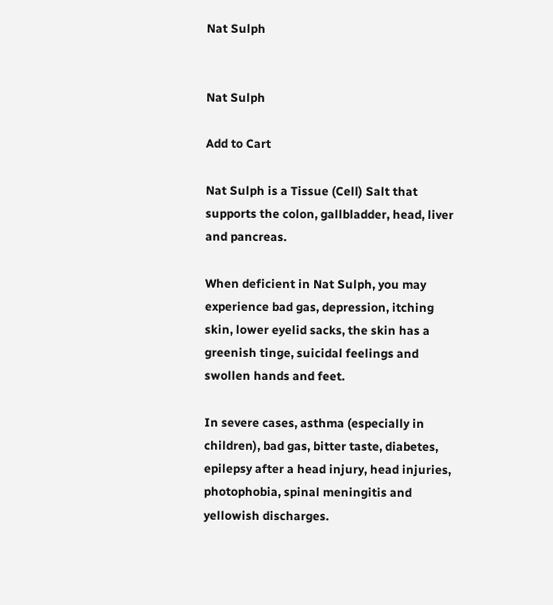Nat Sulph


Nat Sulph

Add to Cart

Nat Sulph is a Tissue (Cell) Salt that supports the colon, gallbladder, head, liver and pancreas.

When deficient in Nat Sulph, you may experience bad gas, depression, itching skin, lower eyelid sacks, the skin has a greenish tinge, suicidal feelings and swollen hands and feet.

In severe cases, asthma (especially in children), bad gas, bitter taste, diabetes, epilepsy after a head injury, head injuries, photophobia, spinal meningitis and yellowish discharges.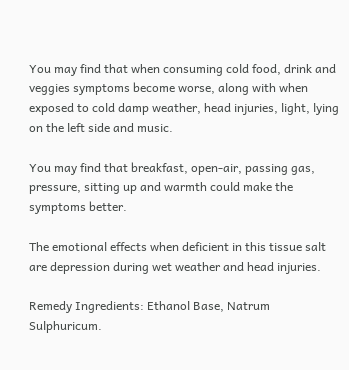You may find that when consuming cold food, drink and veggies symptoms become worse, along with when exposed to cold damp weather, head injuries, light, lying on the left side and music.

You may find that breakfast, open-air, passing gas, pressure, sitting up and warmth could make the symptoms better.

The emotional effects when deficient in this tissue salt are depression during wet weather and head injuries.

Remedy Ingredients: Ethanol Base, Natrum Sulphuricum.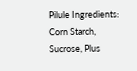Pilule Ingredients: Corn Starch, Sucrose, Plus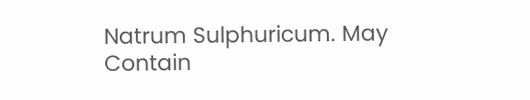Natrum Sulphuricum. May Contain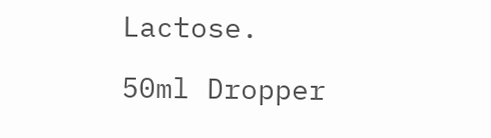Lactose.

50ml Dropper